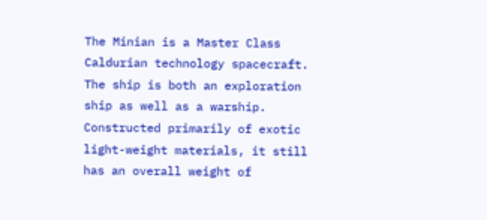The Minian is a Master Class Caldurian technology spacecraft. The ship is both an exploration ship as well as a warship. Constructed primarily of exotic light-weight materials, it still has an overall weight of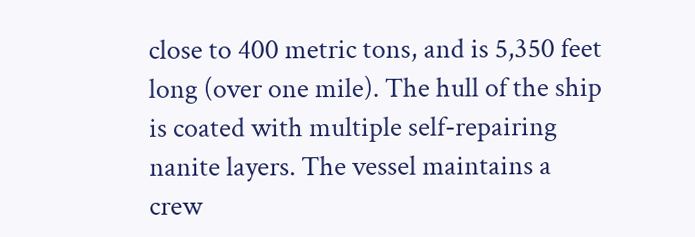close to 400 metric tons, and is 5,350 feet long (over one mile). The hull of the ship is coated with multiple self-repairing nanite layers. The vessel maintains a crew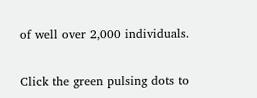of well over 2,000 individuals.

Click the green pulsing dots to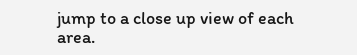jump to a close up view of each area.